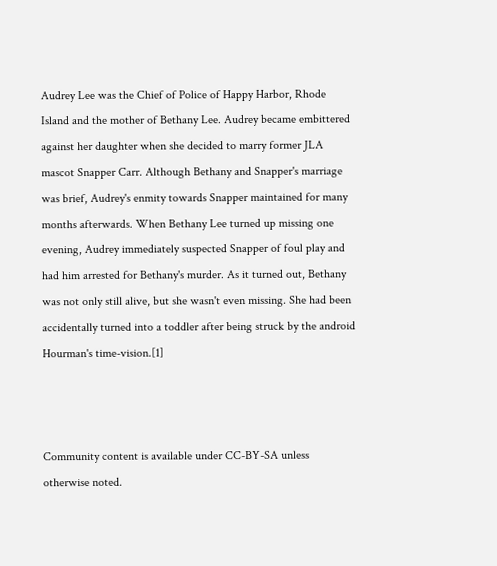Audrey Lee was the Chief of Police of Happy Harbor, Rhode Island and the mother of Bethany Lee. Audrey became embittered against her daughter when she decided to marry former JLA mascot Snapper Carr. Although Bethany and Snapper's marriage was brief, Audrey's enmity towards Snapper maintained for many months afterwards. When Bethany Lee turned up missing one evening, Audrey immediately suspected Snapper of foul play and had him arrested for Bethany's murder. As it turned out, Bethany was not only still alive, but she wasn't even missing. She had been accidentally turned into a toddler after being struck by the android Hourman's time-vision.[1]



Community content is available under CC-BY-SA unless otherwise noted.